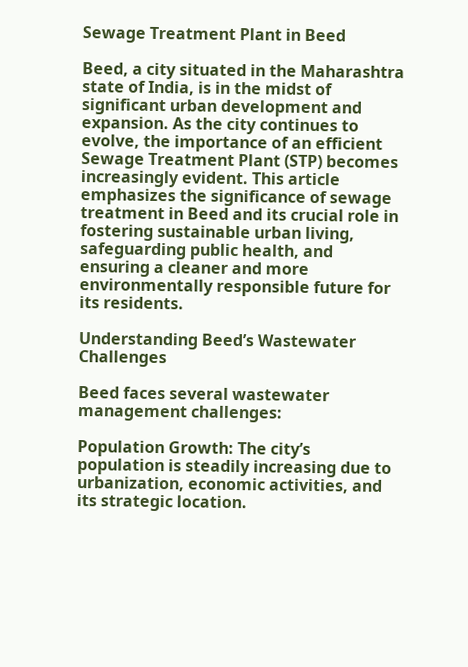Sewage Treatment Plant in Beed

Beed, a city situated in the Maharashtra state of India, is in the midst of significant urban development and expansion. As the city continues to evolve, the importance of an efficient Sewage Treatment Plant (STP) becomes increasingly evident. This article emphasizes the significance of sewage treatment in Beed and its crucial role in fostering sustainable urban living, safeguarding public health, and ensuring a cleaner and more environmentally responsible future for its residents.

Understanding Beed’s Wastewater Challenges

Beed faces several wastewater management challenges:

Population Growth: The city’s population is steadily increasing due to urbanization, economic activities, and its strategic location.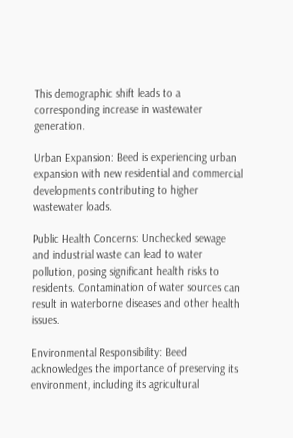This demographic shift leads to a corresponding increase in wastewater generation.

Urban Expansion: Beed is experiencing urban expansion with new residential and commercial developments contributing to higher wastewater loads.

Public Health Concerns: Unchecked sewage and industrial waste can lead to water pollution, posing significant health risks to residents. Contamination of water sources can result in waterborne diseases and other health issues.

Environmental Responsibility: Beed acknowledges the importance of preserving its environment, including its agricultural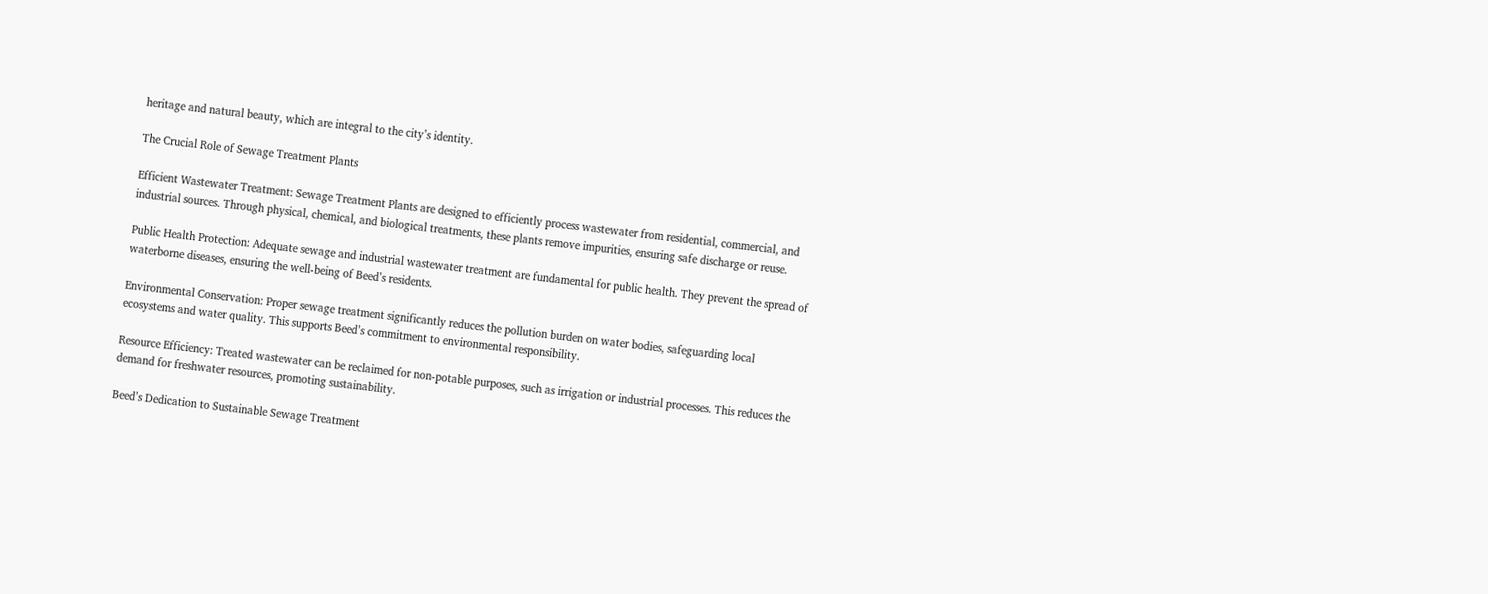heritage and natural beauty, which are integral to the city’s identity.

The Crucial Role of Sewage Treatment Plants

Efficient Wastewater Treatment: Sewage Treatment Plants are designed to efficiently process wastewater from residential, commercial, and industrial sources. Through physical, chemical, and biological treatments, these plants remove impurities, ensuring safe discharge or reuse.

Public Health Protection: Adequate sewage and industrial wastewater treatment are fundamental for public health. They prevent the spread of waterborne diseases, ensuring the well-being of Beed’s residents.

Environmental Conservation: Proper sewage treatment significantly reduces the pollution burden on water bodies, safeguarding local ecosystems and water quality. This supports Beed’s commitment to environmental responsibility.

Resource Efficiency: Treated wastewater can be reclaimed for non-potable purposes, such as irrigation or industrial processes. This reduces the demand for freshwater resources, promoting sustainability.

Beed’s Dedication to Sustainable Sewage Treatment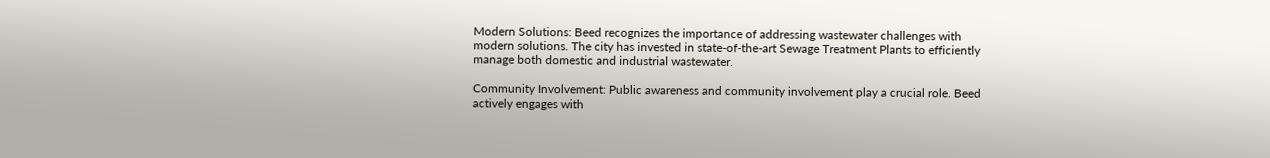Modern Solutions: Beed recognizes the importance of addressing wastewater challenges with modern solutions. The city has invested in state-of-the-art Sewage Treatment Plants to efficiently manage both domestic and industrial wastewater.

Community Involvement: Public awareness and community involvement play a crucial role. Beed actively engages with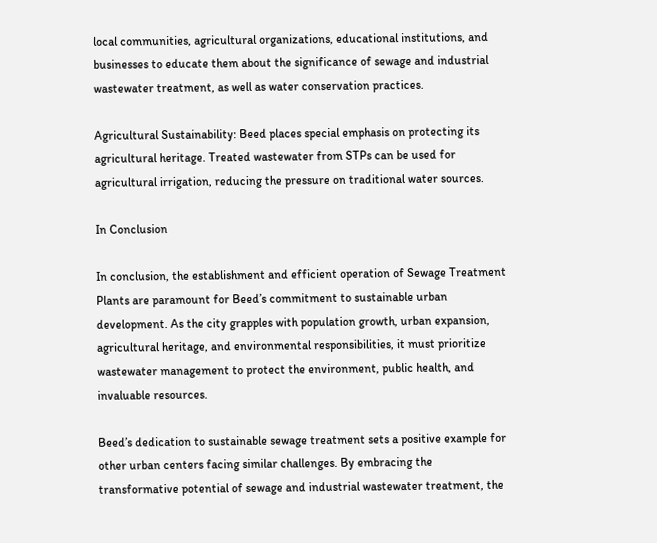local communities, agricultural organizations, educational institutions, and businesses to educate them about the significance of sewage and industrial wastewater treatment, as well as water conservation practices.

Agricultural Sustainability: Beed places special emphasis on protecting its agricultural heritage. Treated wastewater from STPs can be used for agricultural irrigation, reducing the pressure on traditional water sources.

In Conclusion

In conclusion, the establishment and efficient operation of Sewage Treatment Plants are paramount for Beed’s commitment to sustainable urban development. As the city grapples with population growth, urban expansion, agricultural heritage, and environmental responsibilities, it must prioritize wastewater management to protect the environment, public health, and invaluable resources.

Beed’s dedication to sustainable sewage treatment sets a positive example for other urban centers facing similar challenges. By embracing the transformative potential of sewage and industrial wastewater treatment, the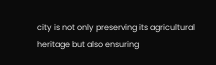city is not only preserving its agricultural heritage but also ensuring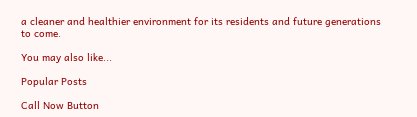a cleaner and healthier environment for its residents and future generations to come.

You may also like...

Popular Posts

Call Now Button